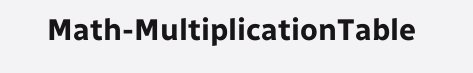Math-MultiplicationTable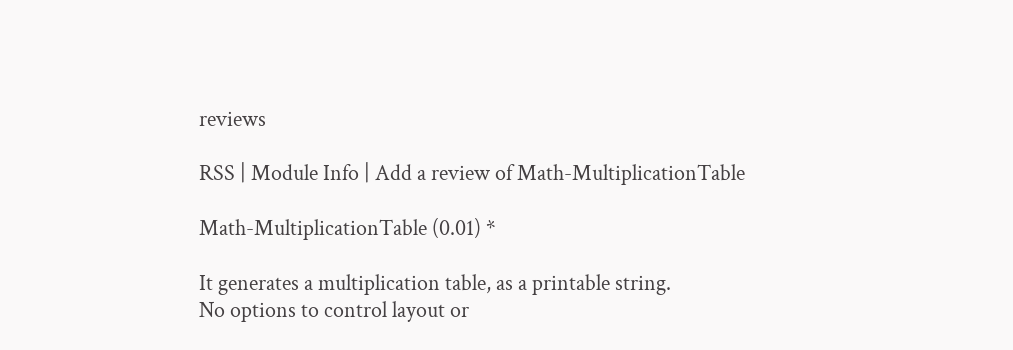reviews

RSS | Module Info | Add a review of Math-MultiplicationTable

Math-MultiplicationTable (0.01) *

It generates a multiplication table, as a printable string.
No options to control layout or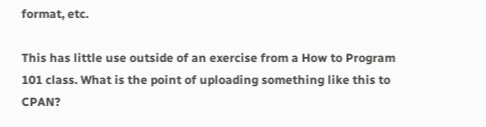format, etc.

This has little use outside of an exercise from a How to Program 101 class. What is the point of uploading something like this to CPAN?